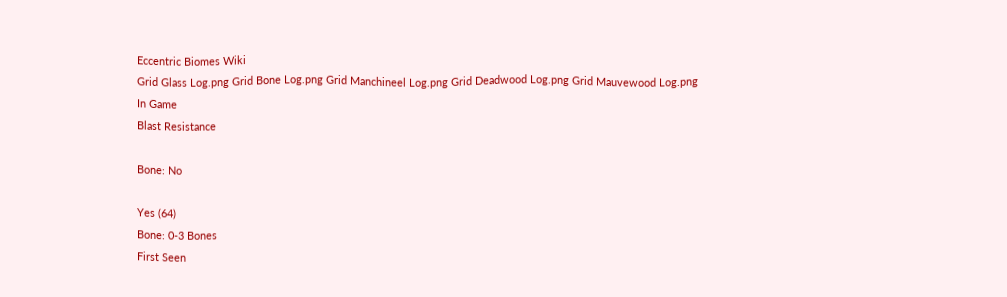Eccentric Biomes Wiki
Grid Glass Log.png Grid Bone Log.png Grid Manchineel Log.png Grid Deadwood Log.png Grid Mauvewood Log.png
In Game
Blast Resistance

Bone: No

Yes (64)
Bone: 0-3 Bones
First Seen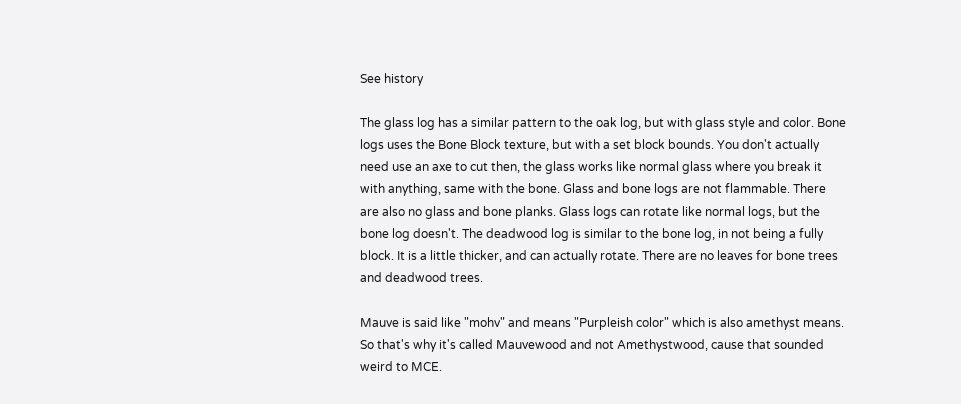See history

The glass log has a similar pattern to the oak log, but with glass style and color. Bone logs uses the Bone Block texture, but with a set block bounds. You don't actually need use an axe to cut then, the glass works like normal glass where you break it with anything, same with the bone. Glass and bone logs are not flammable. There are also no glass and bone planks. Glass logs can rotate like normal logs, but the bone log doesn't. The deadwood log is similar to the bone log, in not being a fully block. It is a little thicker, and can actually rotate. There are no leaves for bone trees and deadwood trees.

Mauve is said like "mohv" and means "Purpleish color" which is also amethyst means. So that's why it's called Mauvewood and not Amethystwood, cause that sounded weird to MCE.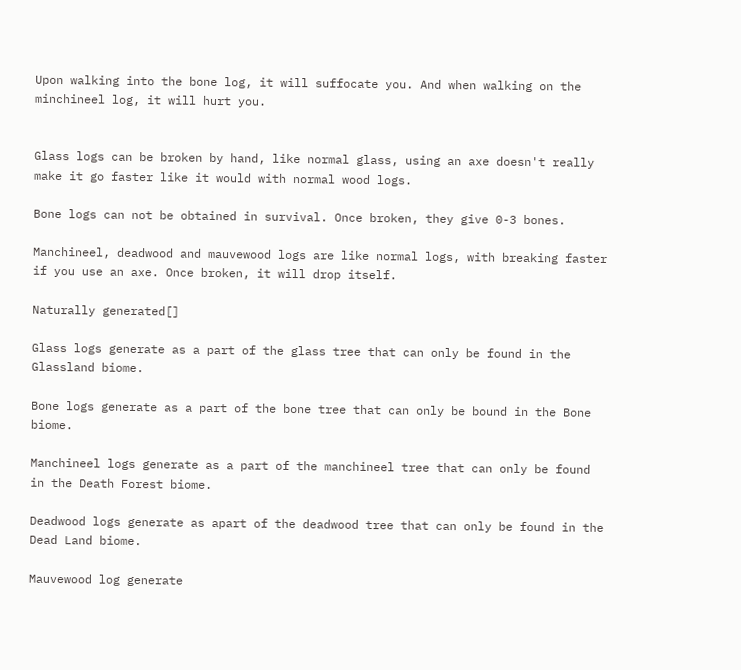Upon walking into the bone log, it will suffocate you. And when walking on the minchineel log, it will hurt you.


Glass logs can be broken by hand, like normal glass, using an axe doesn't really make it go faster like it would with normal wood logs.

Bone logs can not be obtained in survival. Once broken, they give 0-3 bones.

Manchineel, deadwood and mauvewood logs are like normal logs, with breaking faster if you use an axe. Once broken, it will drop itself.

Naturally generated[]

Glass logs generate as a part of the glass tree that can only be found in the Glassland biome.

Bone logs generate as a part of the bone tree that can only be bound in the Bone biome.

Manchineel logs generate as a part of the manchineel tree that can only be found in the Death Forest biome.

Deadwood logs generate as apart of the deadwood tree that can only be found in the Dead Land biome.

Mauvewood log generate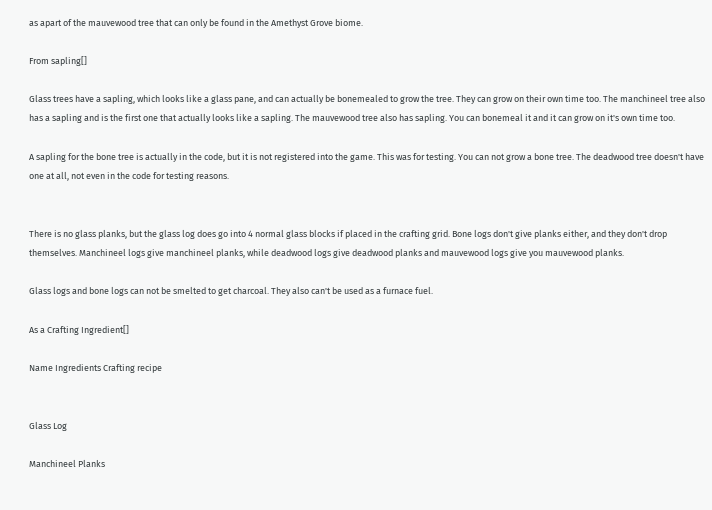as apart of the mauvewood tree that can only be found in the Amethyst Grove biome.

From sapling[]

Glass trees have a sapling, which looks like a glass pane, and can actually be bonemealed to grow the tree. They can grow on their own time too. The manchineel tree also has a sapling and is the first one that actually looks like a sapling. The mauvewood tree also has sapling. You can bonemeal it and it can grow on it's own time too.

A sapling for the bone tree is actually in the code, but it is not registered into the game. This was for testing. You can not grow a bone tree. The deadwood tree doesn't have one at all, not even in the code for testing reasons.


There is no glass planks, but the glass log does go into 4 normal glass blocks if placed in the crafting grid. Bone logs don't give planks either, and they don't drop themselves. Manchineel logs give manchineel planks, while deadwood logs give deadwood planks and mauvewood logs give you mauvewood planks.

Glass logs and bone logs can not be smelted to get charcoal. They also can't be used as a furnace fuel.

As a Crafting Ingredient[]

Name Ingredients Crafting recipe


Glass Log

Manchineel Planks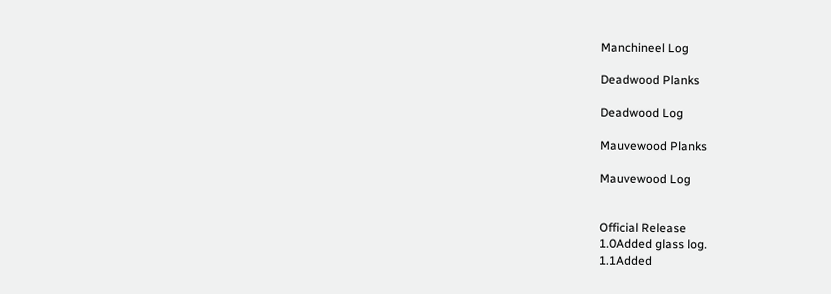Manchineel Log

Deadwood Planks

Deadwood Log

Mauvewood Planks

Mauvewood Log


Official Release
1.0Added glass log.
1.1Added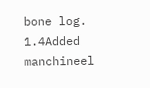bone log.
1.4Added manchineel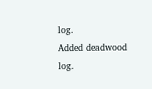log.
Added deadwood log.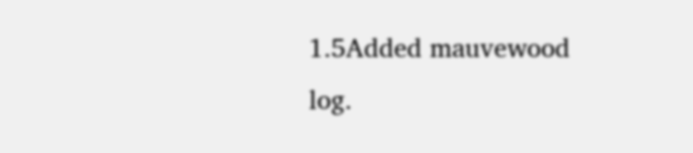1.5Added mauvewood log.